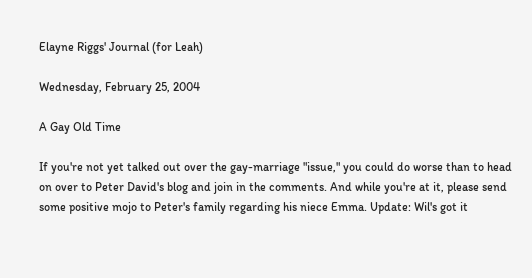Elayne Riggs' Journal (for Leah)

Wednesday, February 25, 2004

A Gay Old Time

If you're not yet talked out over the gay-marriage "issue," you could do worse than to head on over to Peter David's blog and join in the comments. And while you're at it, please send some positive mojo to Peter's family regarding his niece Emma. Update: Wil's got it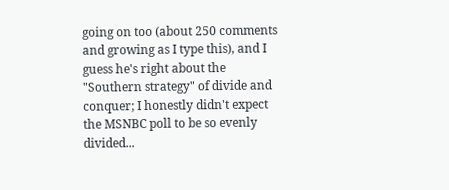going on too (about 250 comments and growing as I type this), and I guess he's right about the "Southern strategy" of divide and conquer; I honestly didn't expect the MSNBC poll to be so evenly divided...